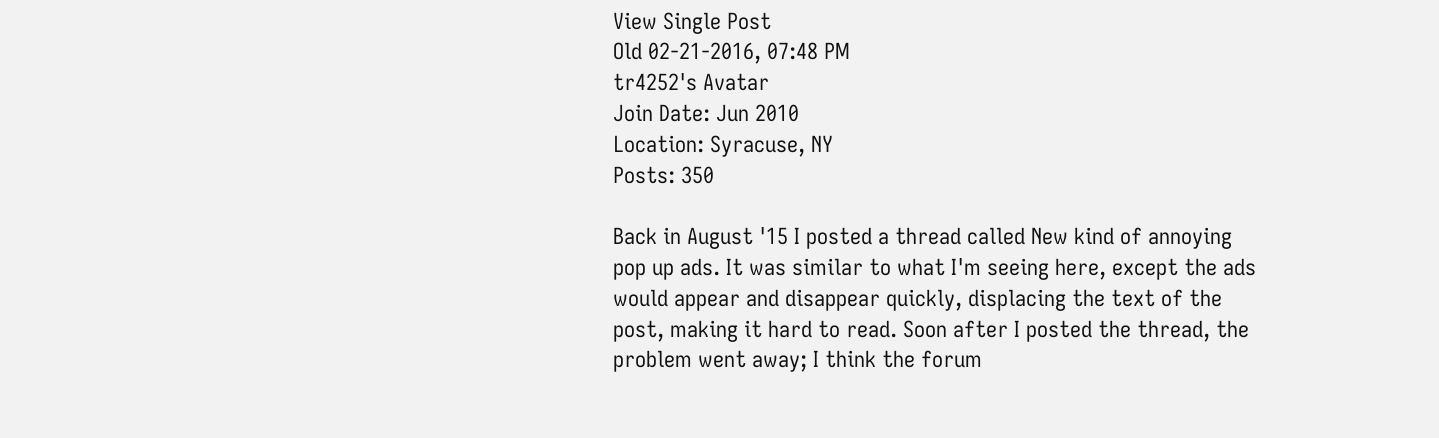View Single Post
Old 02-21-2016, 07:48 PM
tr4252's Avatar
Join Date: Jun 2010
Location: Syracuse, NY
Posts: 350

Back in August '15 I posted a thread called New kind of annoying pop up ads. It was similar to what I'm seeing here, except the ads would appear and disappear quickly, displacing the text of the post, making it hard to read. Soon after I posted the thread, the problem went away; I think the forum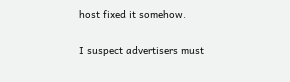host fixed it somehow.

I suspect advertisers must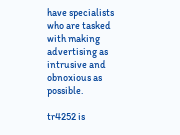have specialists who are tasked with making advertising as intrusive and obnoxious as possible.

tr4252 is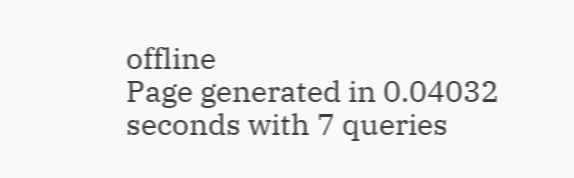offline
Page generated in 0.04032 seconds with 7 queries